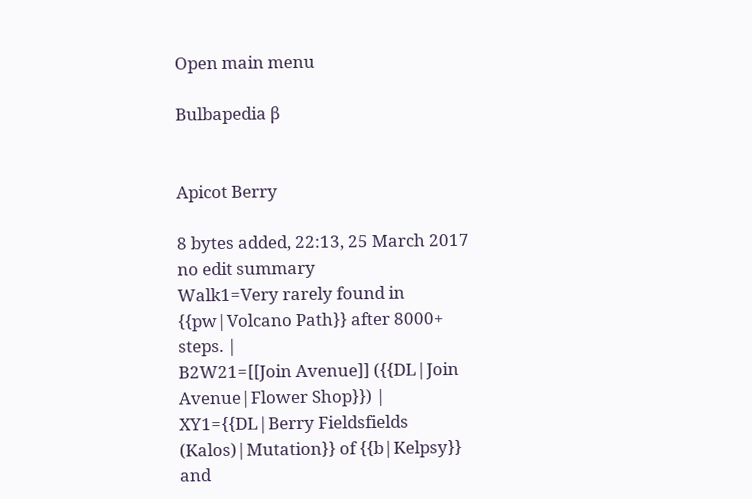Open main menu

Bulbapedia β


Apicot Berry

8 bytes added, 22:13, 25 March 2017
no edit summary
Walk1=Very rarely found in {{pw|Volcano Path}} after 8000+ steps. |
B2W21=[[Join Avenue]] ({{DL|Join Avenue|Flower Shop}}) |
XY1={{DL|Berry Fieldsfields (Kalos)|Mutation}} of {{b|Kelpsy}} and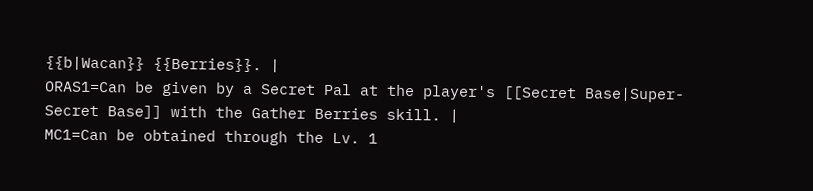{{b|Wacan}} {{Berries}}. |
ORAS1=Can be given by a Secret Pal at the player's [[Secret Base|Super-Secret Base]] with the Gather Berries skill. |
MC1=Can be obtained through the Lv. 1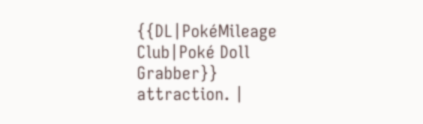{{DL|PokéMileage Club|Poké Doll Grabber}} attraction. |